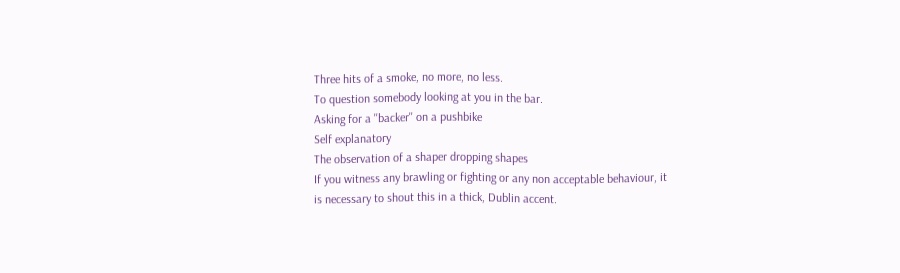Three hits of a smoke, no more, no less.
To question somebody looking at you in the bar.
Asking for a ''backer'' on a pushbike
Self explanatory
The observation of a shaper dropping shapes
If you witness any brawling or fighting or any non acceptable behaviour, it is necessary to shout this in a thick, Dublin accent.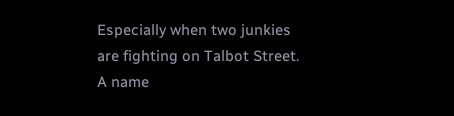Especially when two junkies are fighting on Talbot Street.
A name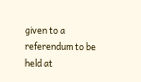given to a referendum to be held at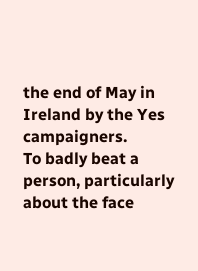the end of May in Ireland by the Yes campaigners.
To badly beat a person, particularly about the face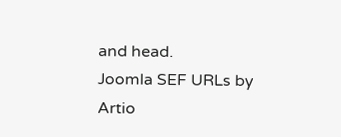and head.
Joomla SEF URLs by Artio